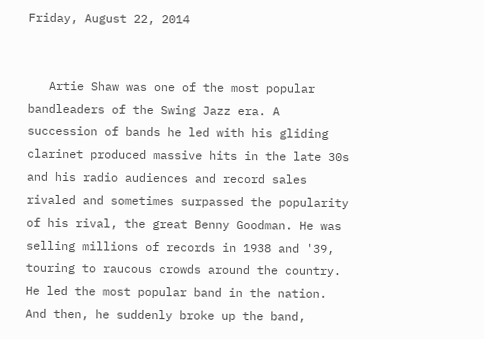Friday, August 22, 2014


   Artie Shaw was one of the most popular bandleaders of the Swing Jazz era. A succession of bands he led with his gliding clarinet produced massive hits in the late 30s and his radio audiences and record sales rivaled and sometimes surpassed the popularity of his rival, the great Benny Goodman. He was selling millions of records in 1938 and '39, touring to raucous crowds around the country. He led the most popular band in the nation. And then, he suddenly broke up the band,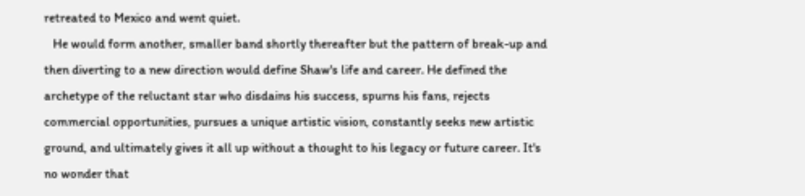retreated to Mexico and went quiet.
   He would form another, smaller band shortly thereafter but the pattern of break-up and then diverting to a new direction would define Shaw's life and career. He defined the archetype of the reluctant star who disdains his success, spurns his fans, rejects commercial opportunities, pursues a unique artistic vision, constantly seeks new artistic ground, and ultimately gives it all up without a thought to his legacy or future career. It's no wonder that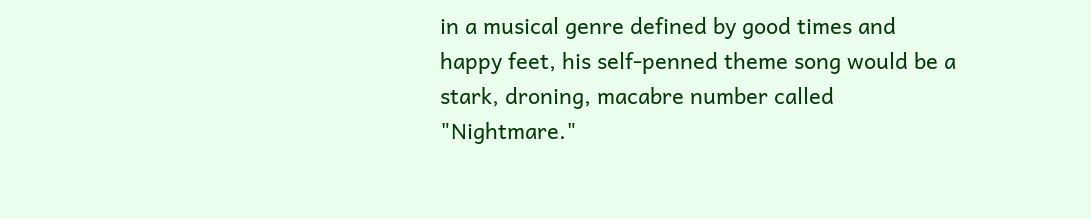in a musical genre defined by good times and happy feet, his self-penned theme song would be a stark, droning, macabre number called "Nightmare."